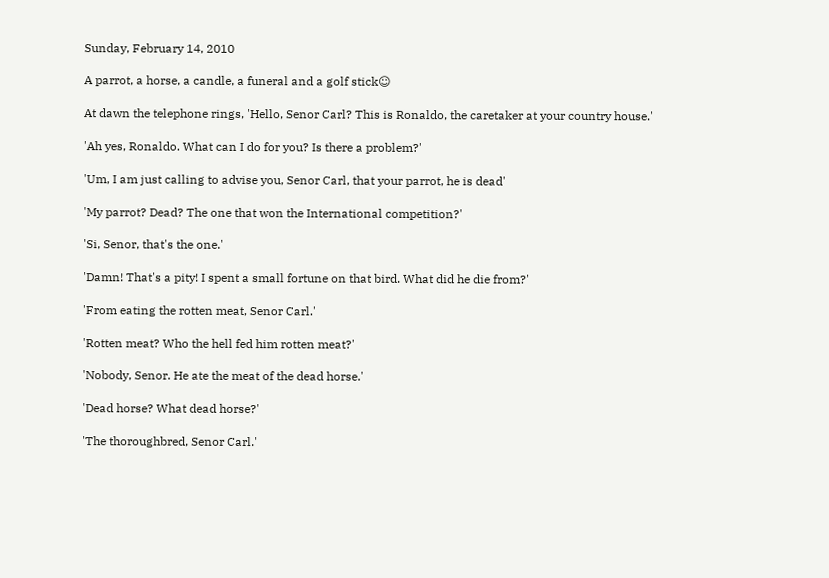Sunday, February 14, 2010

A parrot, a horse, a candle, a funeral and a golf stick☺

At dawn the telephone rings, 'Hello, Senor Carl? This is Ronaldo, the caretaker at your country house.'

'Ah yes, Ronaldo. What can I do for you? Is there a problem?'

'Um, I am just calling to advise you, Senor Carl, that your parrot, he is dead'

'My parrot? Dead? The one that won the International competition?'

'Si, Senor, that's the one.'

'Damn! That's a pity! I spent a small fortune on that bird. What did he die from?'

'From eating the rotten meat, Senor Carl.'

'Rotten meat? Who the hell fed him rotten meat?'

'Nobody, Senor. He ate the meat of the dead horse.'

'Dead horse? What dead horse?'

'The thoroughbred, Senor Carl.'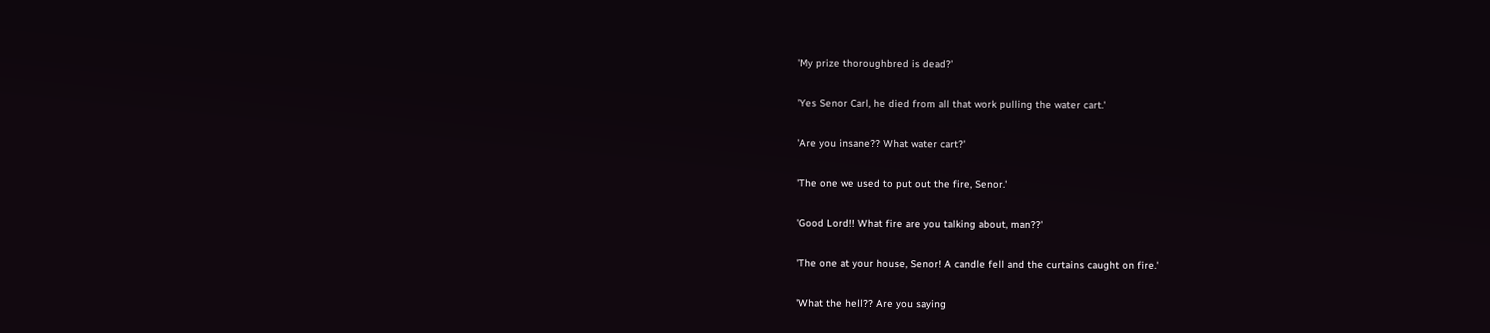'My prize thoroughbred is dead?'

'Yes Senor Carl, he died from all that work pulling the water cart.'

'Are you insane?? What water cart?'

'The one we used to put out the fire, Senor.'

'Good Lord!! What fire are you talking about, man??'

'The one at your house, Senor! A candle fell and the curtains caught on fire.'

'What the hell?? Are you saying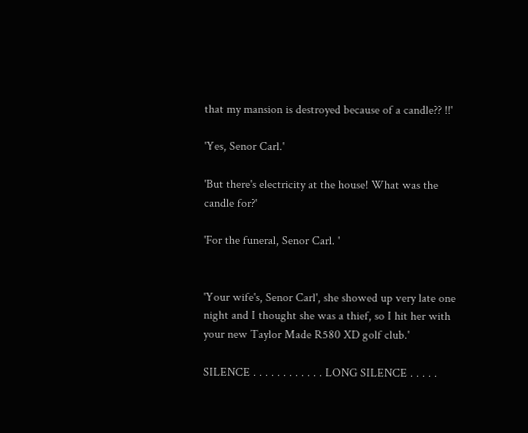that my mansion is destroyed because of a candle?? !!'

'Yes, Senor Carl.'

'But there's electricity at the house! What was the candle for?'

'For the funeral, Senor Carl. '


'Your wife's, Senor Carl', she showed up very late one night and I thought she was a thief, so I hit her with your new Taylor Made R580 XD golf club.'

SILENCE . . . . . . . . . . . . LONG SILENCE . . . . .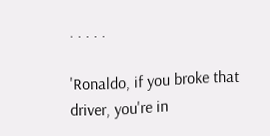. . . . .

'Ronaldo, if you broke that driver, you're in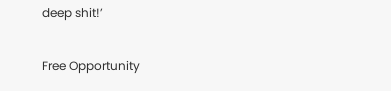deep shit!’

Free Opportunity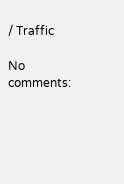/ Traffic

No comments: